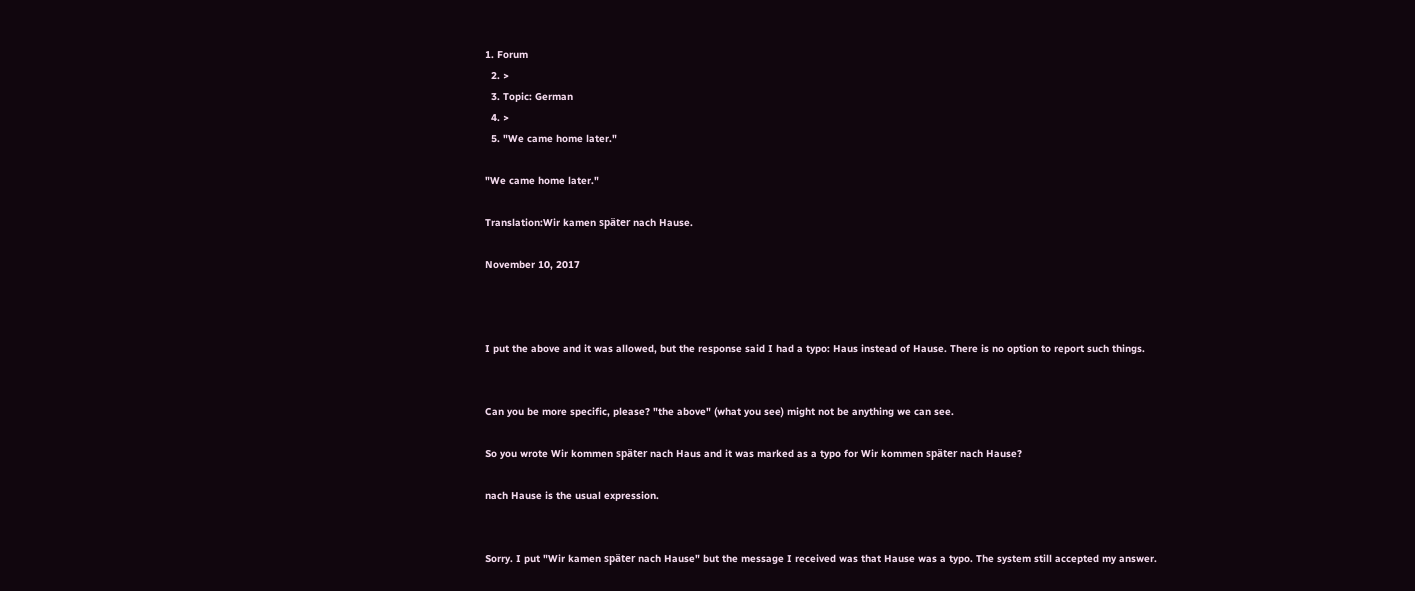1. Forum
  2. >
  3. Topic: German
  4. >
  5. "We came home later."

"We came home later."

Translation:Wir kamen später nach Hause.

November 10, 2017



I put the above and it was allowed, but the response said I had a typo: Haus instead of Hause. There is no option to report such things.


Can you be more specific, please? "the above" (what you see) might not be anything we can see.

So you wrote Wir kommen später nach Haus and it was marked as a typo for Wir kommen später nach Hause?

nach Hause is the usual expression.


Sorry. I put "Wir kamen später nach Hause" but the message I received was that Hause was a typo. The system still accepted my answer.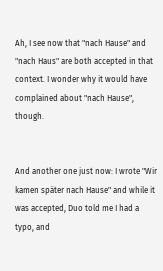Ah, I see now that "nach Hause" and "nach Haus" are both accepted in that context. I wonder why it would have complained about "nach Hause", though.


And another one just now: I wrote "Wir kamen später nach Hause" and while it was accepted, Duo told me I had a typo, and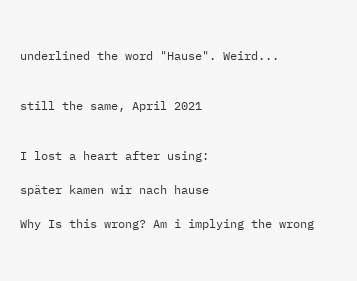underlined the word "Hause". Weird...


still the same, April 2021


I lost a heart after using:

später kamen wir nach hause

Why Is this wrong? Am i implying the wrong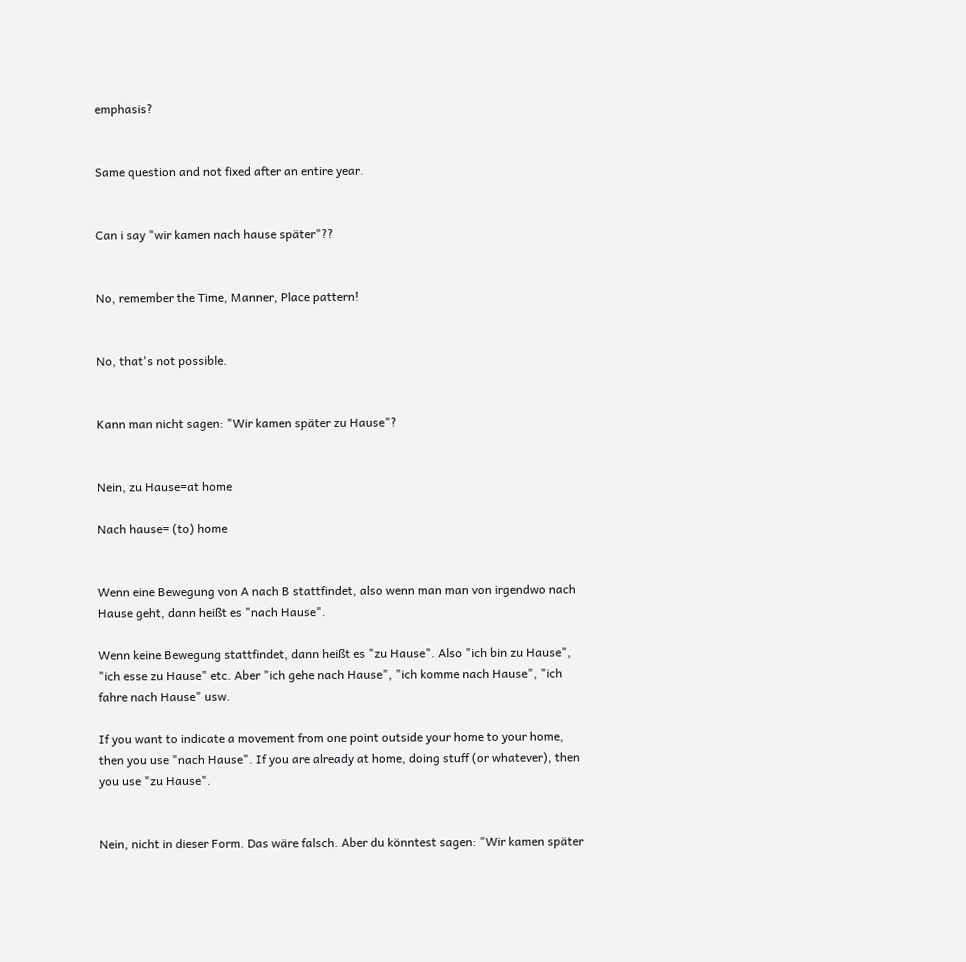emphasis?


Same question and not fixed after an entire year.


Can i say "wir kamen nach hause später"??


No, remember the Time, Manner, Place pattern!


No, that's not possible.


Kann man nicht sagen: "Wir kamen später zu Hause"?


Nein, zu Hause=at home

Nach hause= (to) home


Wenn eine Bewegung von A nach B stattfindet, also wenn man man von irgendwo nach Hause geht, dann heißt es "nach Hause".

Wenn keine Bewegung stattfindet, dann heißt es "zu Hause". Also "ich bin zu Hause", "ich esse zu Hause" etc. Aber "ich gehe nach Hause", "ich komme nach Hause", "ich fahre nach Hause" usw.

If you want to indicate a movement from one point outside your home to your home, then you use "nach Hause". If you are already at home, doing stuff (or whatever), then you use "zu Hause".


Nein, nicht in dieser Form. Das wäre falsch. Aber du könntest sagen: "Wir kamen später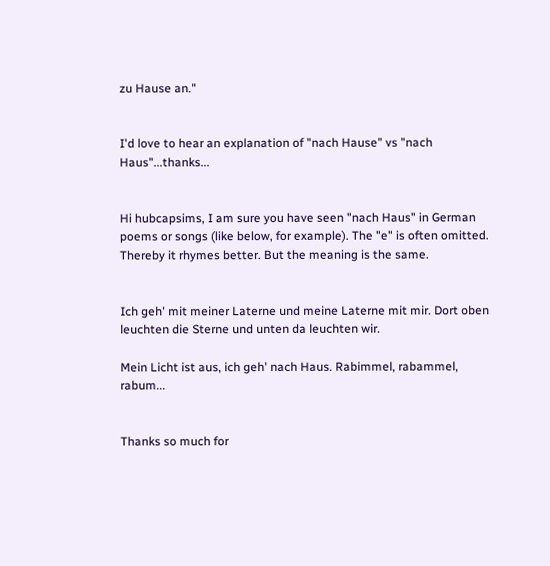zu Hause an."


I'd love to hear an explanation of "nach Hause" vs "nach Haus"...thanks...


Hi hubcapsims, I am sure you have seen "nach Haus" in German poems or songs (like below, for example). The "e" is often omitted. Thereby it rhymes better. But the meaning is the same.


Ich geh' mit meiner Laterne und meine Laterne mit mir. Dort oben leuchten die Sterne und unten da leuchten wir.

Mein Licht ist aus, ich geh' nach Haus. Rabimmel, rabammel, rabum...


Thanks so much for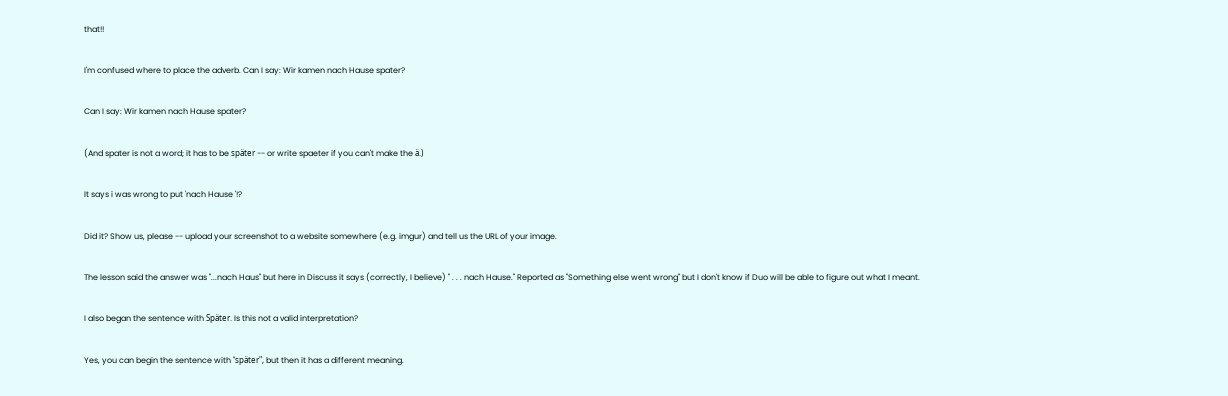that!!


I'm confused where to place the adverb. Can I say: Wir kamen nach Hause spater?


Can I say: Wir kamen nach Hause spater?


(And spater is not a word; it has to be später -- or write spaeter if you can't make the ä.)


It says i was wrong to put 'nach Hause '!?


Did it? Show us, please -- upload your screenshot to a website somewhere (e.g. imgur) and tell us the URL of your image.


The lesson said the answer was "...nach Haus" but here in Discuss it says (correctly, I believe) " . . . nach Hause." Reported as "Something else went wrong" but I don't know if Duo will be able to figure out what I meant.


I also began the sentence with Später. Is this not a valid interpretation?


Yes, you can begin the sentence with "später", but then it has a different meaning.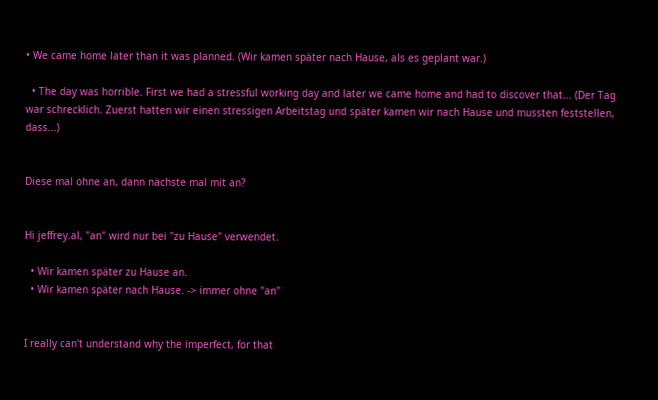• We came home later than it was planned. (Wir kamen später nach Hause, als es geplant war.)

  • The day was horrible. First we had a stressful working day and later we came home and had to discover that... (Der Tag war schrecklich. Zuerst hatten wir einen stressigen Arbeitstag und später kamen wir nach Hause und mussten feststellen, dass...)


Diese mal ohne an, dann nächste mal mit an?


Hi jeffrey.al, "an" wird nur bei "zu Hause" verwendet.

  • Wir kamen später zu Hause an.
  • Wir kamen später nach Hause. -> immer ohne "an"


I really can't understand why the imperfect, for that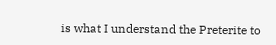is what I understand the Preterite to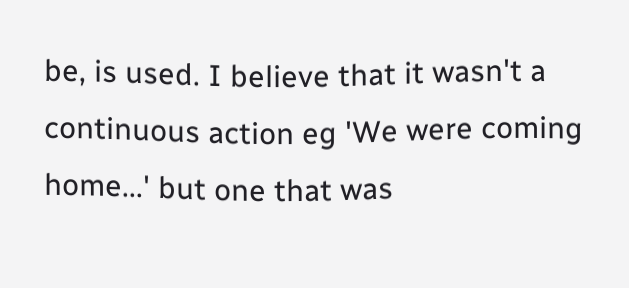be, is used. I believe that it wasn't a continuous action eg 'We were coming home...' but one that was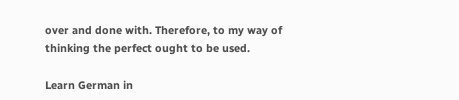over and done with. Therefore, to my way of thinking the perfect ought to be used.

Learn German in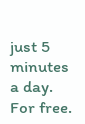just 5 minutes a day. For free.